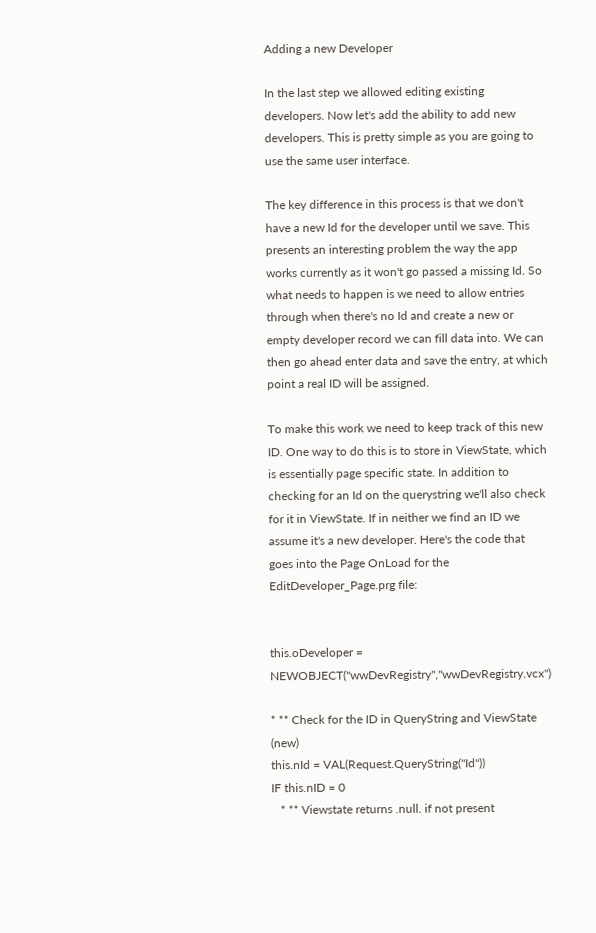Adding a new Developer

In the last step we allowed editing existing developers. Now let's add the ability to add new developers. This is pretty simple as you are going to use the same user interface.

The key difference in this process is that we don't have a new Id for the developer until we save. This presents an interesting problem the way the app works currently as it won't go passed a missing Id. So what needs to happen is we need to allow entries through when there's no Id and create a new or empty developer record we can fill data into. We can then go ahead enter data and save the entry, at which point a real ID will be assigned.

To make this work we need to keep track of this new ID. One way to do this is to store in ViewState, which is essentially page specific state. In addition to checking for an Id on the querystring we'll also check for it in ViewState. If in neither we find an ID we assume it's a new developer. Here's the code that goes into the Page OnLoad for the EditDeveloper_Page.prg file:


this.oDeveloper = NEWOBJECT("wwDevRegistry","wwDevRegistry.vcx")

* ** Check for the ID in QueryString and ViewState (new)
this.nId = VAL(Request.QueryString("Id"))
IF this.nID = 0
   * ** Viewstate returns .null. if not present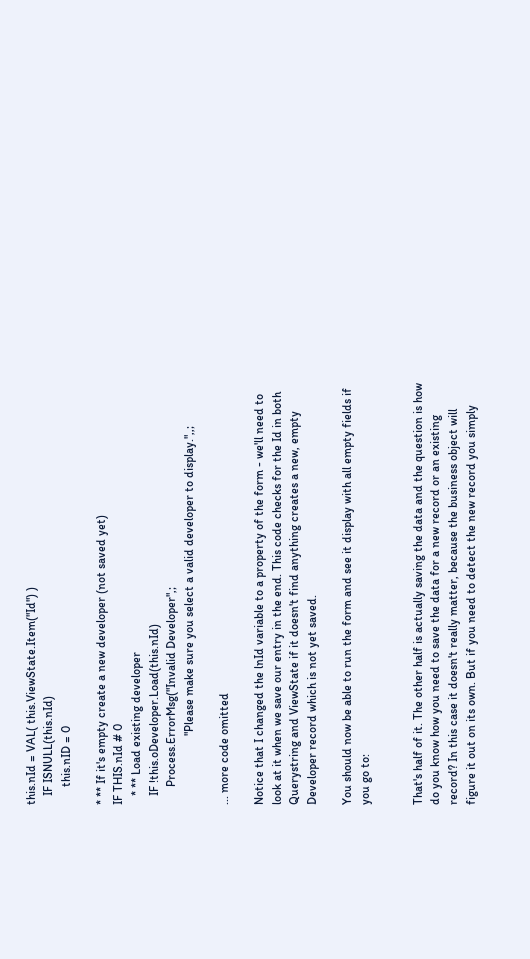this.nId = VAL( this.ViewState.Item("Id") )
   IF ISNULL(this.nId)
      this.nID = 0

* ** If it's empty create a new developer (not saved yet)
IF THIS.nId # 0
   * ** Load existing developer
   IF !this.oDeveloper.Load(this.nId)
      Process.ErrorMsg("Invalid Developer",;
                       "Please make sure you select a valid developer to display.",,;

... more code omitted

Notice that I changed the lnId variable to a property of the form - we'll need to look at it when we save our entry in the end. This code checks for the Id in both Querystring and ViewState if it doesn't find anything creates a new, empty Developer record which is not yet saved.

You should now be able to run the form and see it display with all empty fields if you go to:


That's half of it. The other half is actually saving the data and the question is how do you know how you need to save the data for a new record or an existing record? In this case it doesn't really matter, because the business object will figure it out on its own. But if you need to detect the new record you simply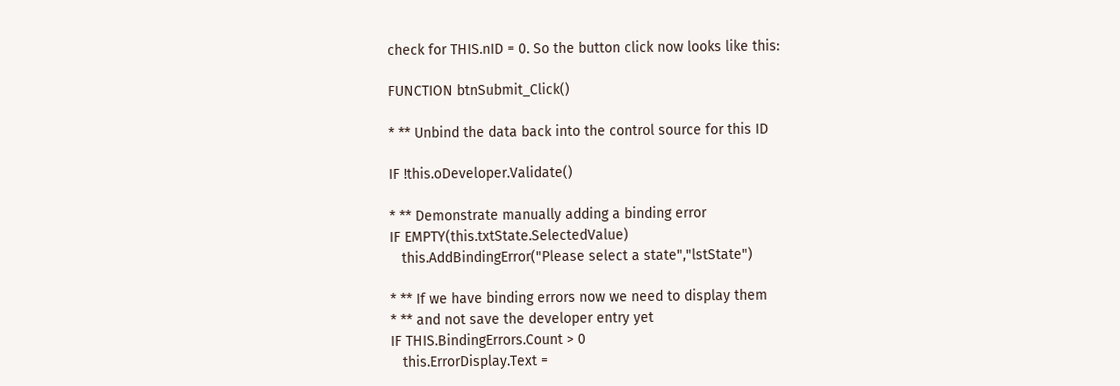check for THIS.nID = 0. So the button click now looks like this:

FUNCTION btnSubmit_Click()

* ** Unbind the data back into the control source for this ID

IF !this.oDeveloper.Validate()

* ** Demonstrate manually adding a binding error
IF EMPTY(this.txtState.SelectedValue)
   this.AddBindingError("Please select a state","lstState")

* ** If we have binding errors now we need to display them
* ** and not save the developer entry yet
IF THIS.BindingErrors.Count > 0
   this.ErrorDisplay.Text =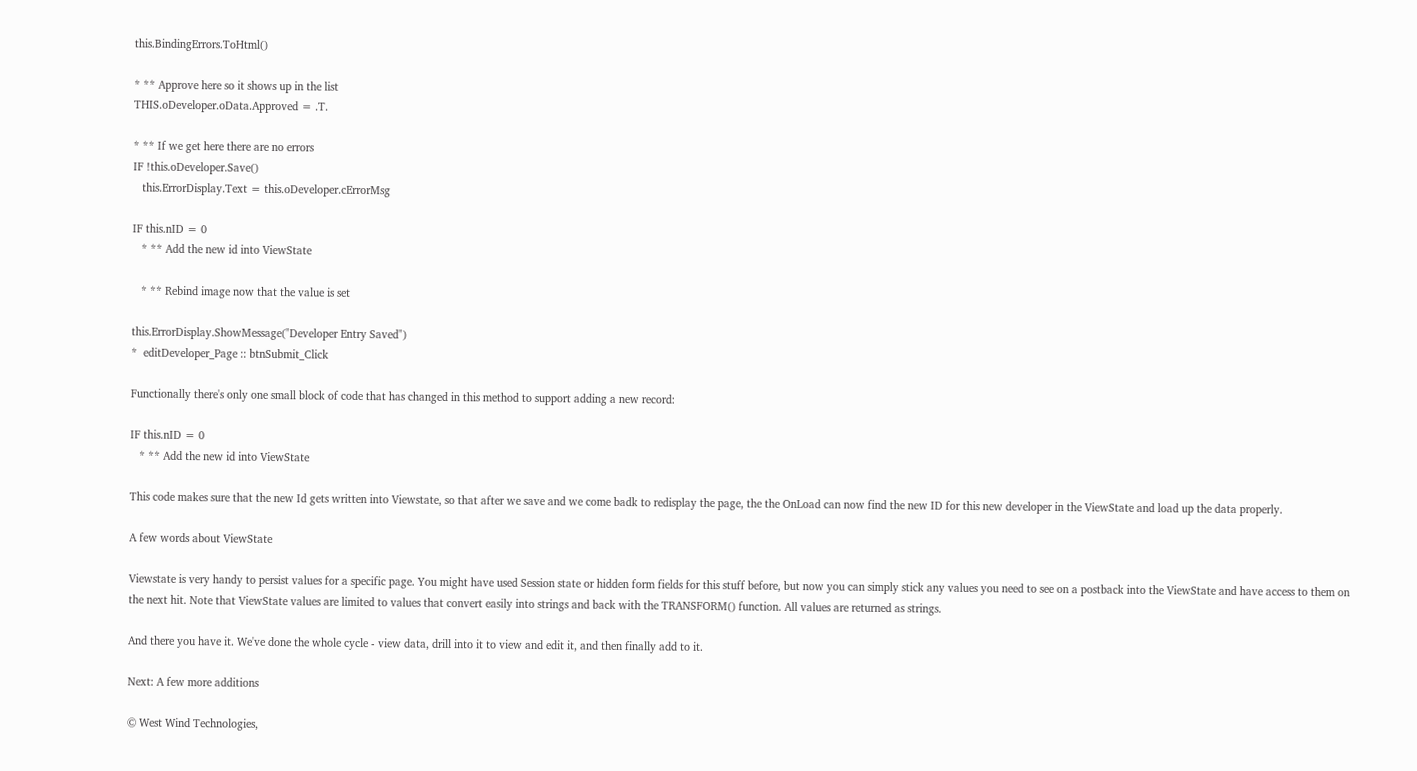this.BindingErrors.ToHtml()

* ** Approve here so it shows up in the list
THIS.oDeveloper.oData.Approved = .T.

* ** If we get here there are no errors
IF !this.oDeveloper.Save()
   this.ErrorDisplay.Text = this.oDeveloper.cErrorMsg

IF this.nID = 0
   * ** Add the new id into ViewState

   * ** Rebind image now that the value is set

this.ErrorDisplay.ShowMessage("Developer Entry Saved")
*  editDeveloper_Page :: btnSubmit_Click

Functionally there's only one small block of code that has changed in this method to support adding a new record:

IF this.nID = 0
   * ** Add the new id into ViewState

This code makes sure that the new Id gets written into Viewstate, so that after we save and we come badk to redisplay the page, the the OnLoad can now find the new ID for this new developer in the ViewState and load up the data properly.

A few words about ViewState

Viewstate is very handy to persist values for a specific page. You might have used Session state or hidden form fields for this stuff before, but now you can simply stick any values you need to see on a postback into the ViewState and have access to them on the next hit. Note that ViewState values are limited to values that convert easily into strings and back with the TRANSFORM() function. All values are returned as strings.

And there you have it. We've done the whole cycle - view data, drill into it to view and edit it, and then finally add to it.

Next: A few more additions

© West Wind Technologies,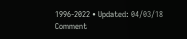1996-2022 • Updated: 04/03/18
Comment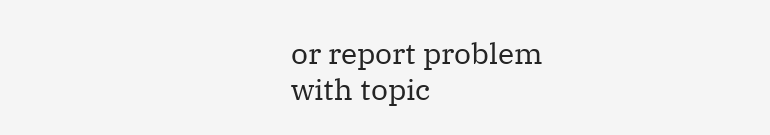or report problem with topic